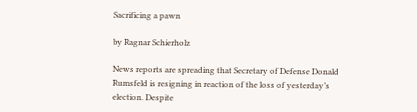Sacrificing a pawn

by Ragnar Schierholz

News reports are spreading that Secretary of Defense Donald Rumsfeld is resigning in reaction of the loss of yesterday’s election. Despite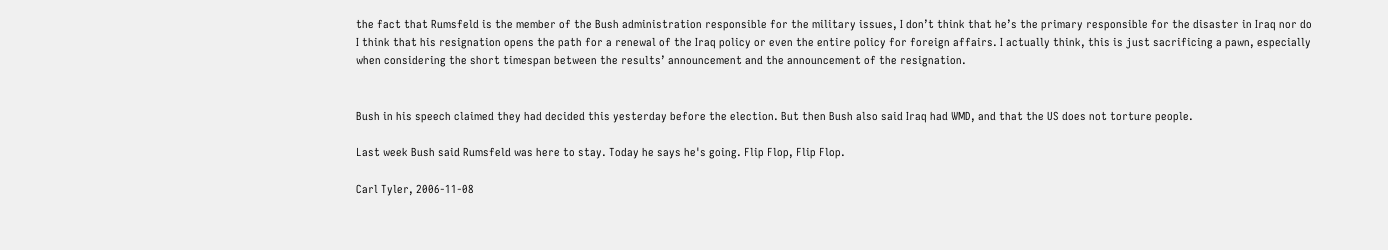the fact that Rumsfeld is the member of the Bush administration responsible for the military issues, I don’t think that he’s the primary responsible for the disaster in Iraq nor do I think that his resignation opens the path for a renewal of the Iraq policy or even the entire policy for foreign affairs. I actually think, this is just sacrificing a pawn, especially when considering the short timespan between the results’ announcement and the announcement of the resignation.


Bush in his speech claimed they had decided this yesterday before the election. But then Bush also said Iraq had WMD, and that the US does not torture people.

Last week Bush said Rumsfeld was here to stay. Today he says he's going. Flip Flop, Flip Flop.

Carl Tyler, 2006-11-08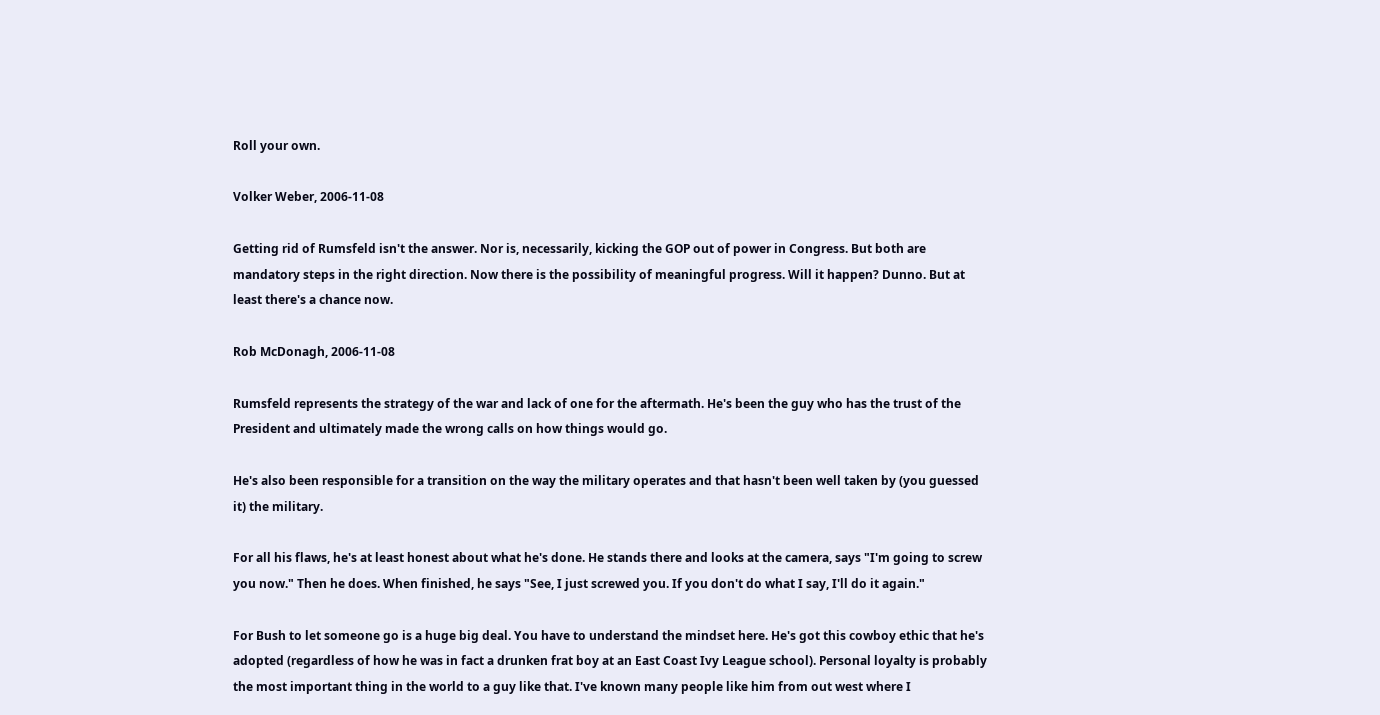Roll your own.

Volker Weber, 2006-11-08

Getting rid of Rumsfeld isn't the answer. Nor is, necessarily, kicking the GOP out of power in Congress. But both are mandatory steps in the right direction. Now there is the possibility of meaningful progress. Will it happen? Dunno. But at least there's a chance now.

Rob McDonagh, 2006-11-08

Rumsfeld represents the strategy of the war and lack of one for the aftermath. He's been the guy who has the trust of the President and ultimately made the wrong calls on how things would go.

He's also been responsible for a transition on the way the military operates and that hasn't been well taken by (you guessed it) the military.

For all his flaws, he's at least honest about what he's done. He stands there and looks at the camera, says "I'm going to screw you now." Then he does. When finished, he says "See, I just screwed you. If you don't do what I say, I'll do it again."

For Bush to let someone go is a huge big deal. You have to understand the mindset here. He's got this cowboy ethic that he's adopted (regardless of how he was in fact a drunken frat boy at an East Coast Ivy League school). Personal loyalty is probably the most important thing in the world to a guy like that. I've known many people like him from out west where I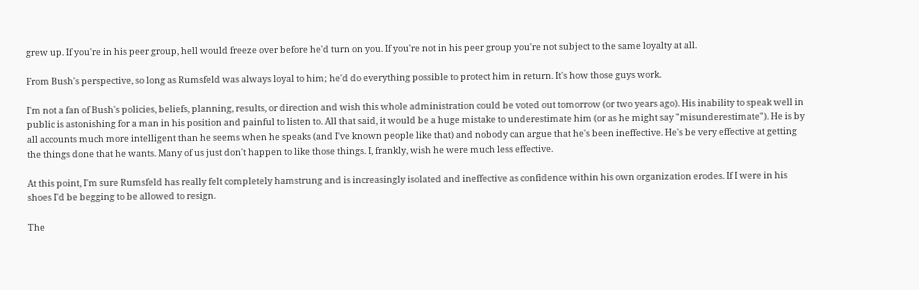grew up. If you're in his peer group, hell would freeze over before he'd turn on you. If you're not in his peer group you're not subject to the same loyalty at all.

From Bush's perspective, so long as Rumsfeld was always loyal to him; he'd do everything possible to protect him in return. It's how those guys work.

I'm not a fan of Bush's policies, beliefs, planning, results, or direction and wish this whole administration could be voted out tomorrow (or two years ago). His inability to speak well in public is astonishing for a man in his position and painful to listen to. All that said, it would be a huge mistake to underestimate him (or as he might say "misunderestimate"). He is by all accounts much more intelligent than he seems when he speaks (and I've known people like that) and nobody can argue that he's been ineffective. He's be very effective at getting the things done that he wants. Many of us just don't happen to like those things. I, frankly, wish he were much less effective.

At this point, I'm sure Rumsfeld has really felt completely hamstrung and is increasingly isolated and ineffective as confidence within his own organization erodes. If I were in his shoes I'd be begging to be allowed to resign.

The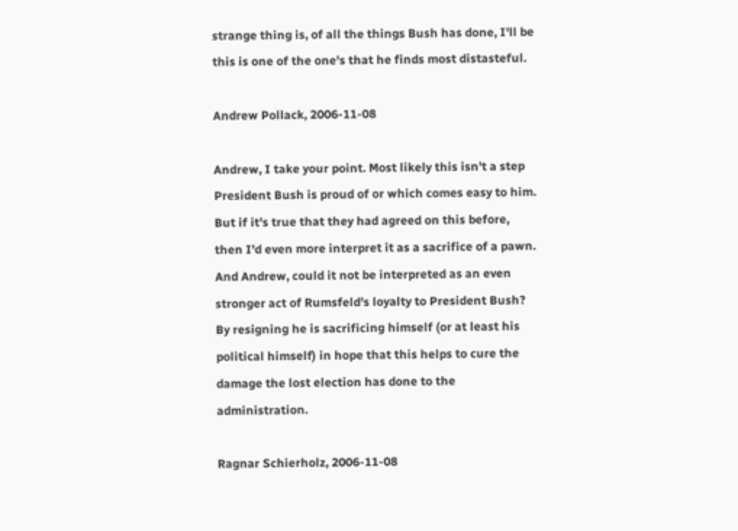strange thing is, of all the things Bush has done, I'll be this is one of the one's that he finds most distasteful.

Andrew Pollack, 2006-11-08

Andrew, I take your point. Most likely this isn't a step President Bush is proud of or which comes easy to him. But if it's true that they had agreed on this before, then I'd even more interpret it as a sacrifice of a pawn. And Andrew, could it not be interpreted as an even stronger act of Rumsfeld's loyalty to President Bush? By resigning he is sacrificing himself (or at least his political himself) in hope that this helps to cure the damage the lost election has done to the administration.

Ragnar Schierholz, 2006-11-08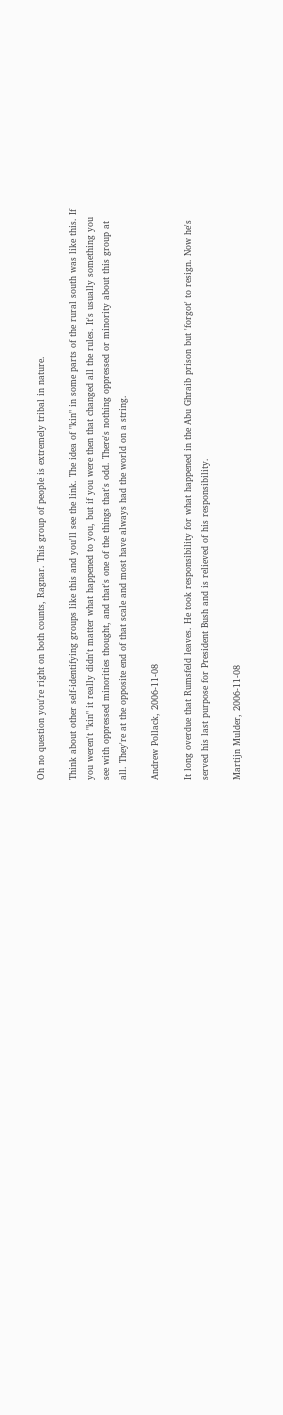Oh no question you're right on both counts, Ragnar. This group of people is extremely tribal in nature.

Think about other self-identifying groups like this and you'll see the link. The idea of "kin" in some parts of the rural south was like this. If you weren't "kin" it really didn't matter what happened to you, but if you were then that changed all the rules. It's usually something you see with oppressed minorities thought, and that's one of the things that's odd. There's nothing oppressed or minority about this group at all. They're at the opposite end of that scale and most have always had the world on a string.

Andrew Pollack, 2006-11-08

It long overdue that Rumsfeld leaves. He took responsibility for what happened in the Abu Ghraib prison but 'forgot' to resign. Now he's served his last purpose for President Bush and is relieved of his responsibility.

Martijn Mulder, 2006-11-08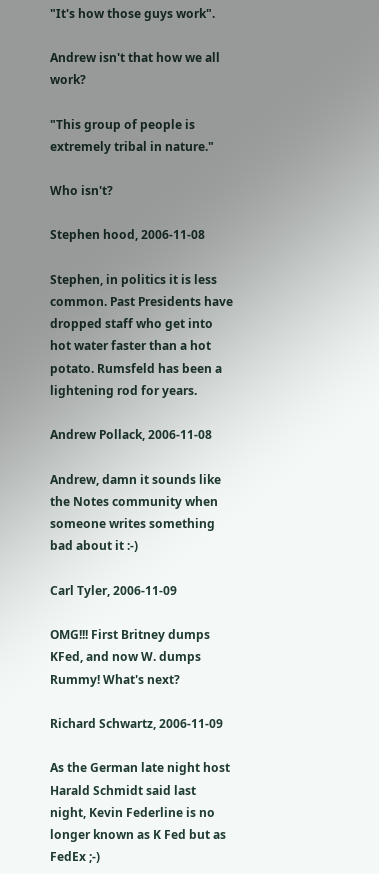"It's how those guys work".

Andrew isn't that how we all work?

"This group of people is extremely tribal in nature."

Who isn't?

Stephen hood, 2006-11-08

Stephen, in politics it is less common. Past Presidents have dropped staff who get into hot water faster than a hot potato. Rumsfeld has been a lightening rod for years.

Andrew Pollack, 2006-11-08

Andrew, damn it sounds like the Notes community when someone writes something bad about it :-)

Carl Tyler, 2006-11-09

OMG!!! First Britney dumps KFed, and now W. dumps Rummy! What's next?

Richard Schwartz, 2006-11-09

As the German late night host Harald Schmidt said last night, Kevin Federline is no longer known as K Fed but as FedEx ;-)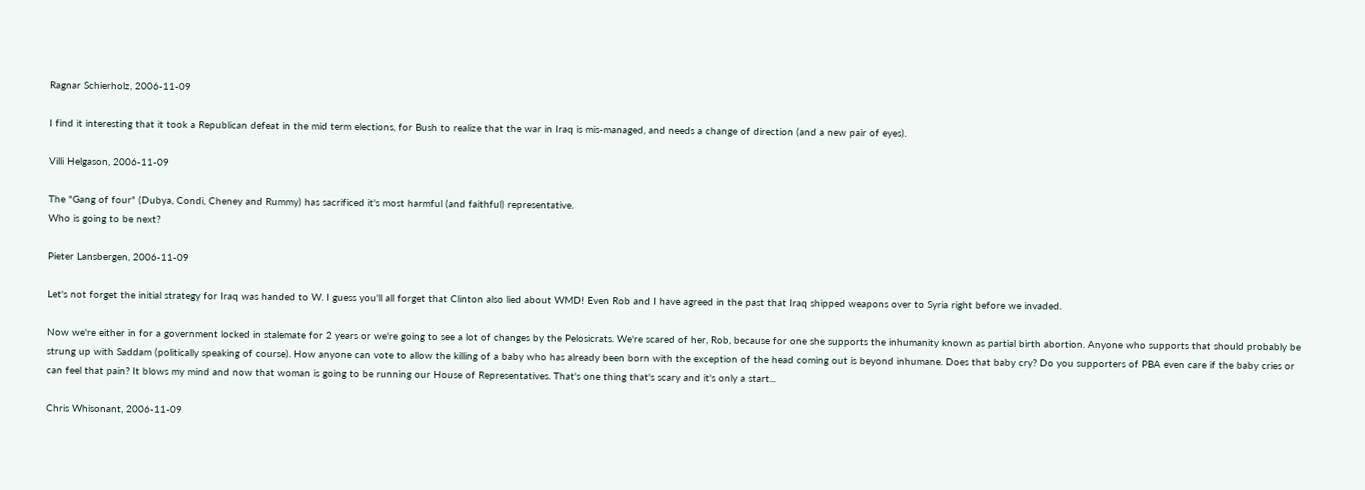Ragnar Schierholz, 2006-11-09

I find it interesting that it took a Republican defeat in the mid term elections, for Bush to realize that the war in Iraq is mis-managed, and needs a change of direction (and a new pair of eyes).

Villi Helgason, 2006-11-09

The "Gang of four" (Dubya, Condi, Cheney and Rummy) has sacrificed it's most harmful (and faithful) representative.
Who is going to be next?

Pieter Lansbergen, 2006-11-09

Let's not forget the initial strategy for Iraq was handed to W. I guess you'll all forget that Clinton also lied about WMD! Even Rob and I have agreed in the past that Iraq shipped weapons over to Syria right before we invaded.

Now we're either in for a government locked in stalemate for 2 years or we're going to see a lot of changes by the Pelosicrats. We're scared of her, Rob, because for one she supports the inhumanity known as partial birth abortion. Anyone who supports that should probably be strung up with Saddam (politically speaking of course). How anyone can vote to allow the killing of a baby who has already been born with the exception of the head coming out is beyond inhumane. Does that baby cry? Do you supporters of PBA even care if the baby cries or can feel that pain? It blows my mind and now that woman is going to be running our House of Representatives. That's one thing that's scary and it's only a start...

Chris Whisonant, 2006-11-09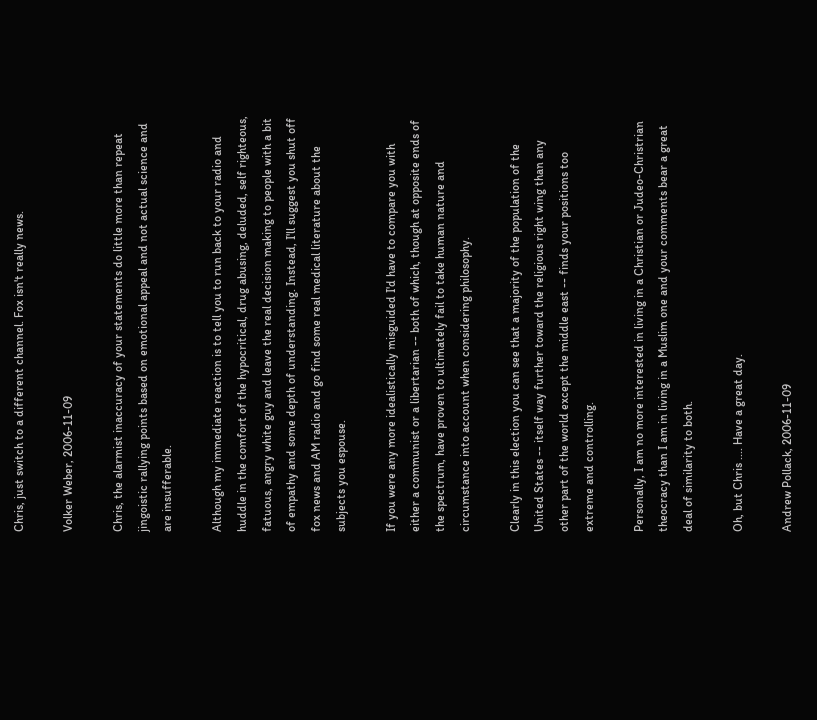Chris, just switch to a different channel. Fox isn't really news.

Volker Weber, 2006-11-09

Chris, the alarmist inaccuracy of your statements do little more than repeat jingoistic rallying points based on emotional appeal and not actual science and are insufferable.

Although my immediate reaction is to tell you to run back to your radio and huddle in the comfort of the hypocritical, drug abusing, deluded, self righteous, fatuous, angry white guy and leave the real decision making to people with a bit of empathy and some depth of understanding. Instead, I'll suggest you shut off fox news and AM radio and go find some real medical literature about the subjects you espouse.

If you were any more idealistically misguided I'd have to compare you with either a communist or a libertarian -- both of which, though at opposite ends of the spectrum, have proven to ultimately fail to take human nature and circumstance into account when considering philosophy.

Clearly in this election you can see that a majority of the population of the United States -- itself way further toward the religious right wing than any other part of the world except the middle east -- finds your positions too extreme and controlling.

Personally, I am no more interested in living in a Christian or Judeo-Christrian theocracy than I am in living in a Muslim one and your comments bear a great deal of similarity to both.

Oh, but Chris .... Have a great day.

Andrew Pollack, 2006-11-09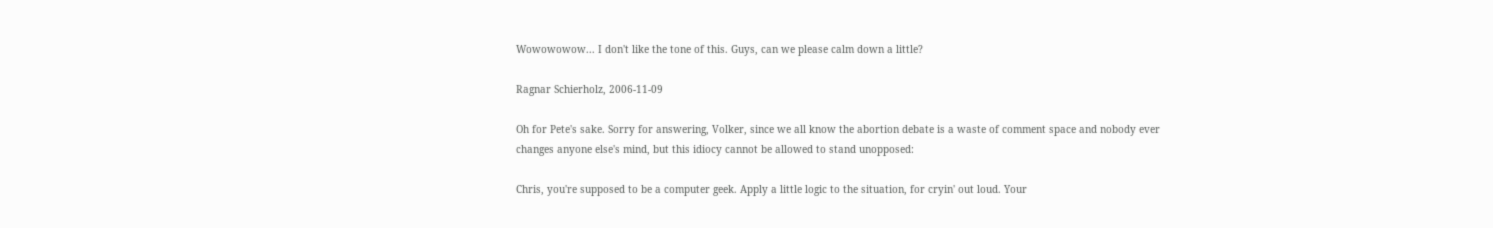Wowowowow... I don't like the tone of this. Guys, can we please calm down a little?

Ragnar Schierholz, 2006-11-09

Oh for Pete's sake. Sorry for answering, Volker, since we all know the abortion debate is a waste of comment space and nobody ever changes anyone else's mind, but this idiocy cannot be allowed to stand unopposed:

Chris, you're supposed to be a computer geek. Apply a little logic to the situation, for cryin' out loud. Your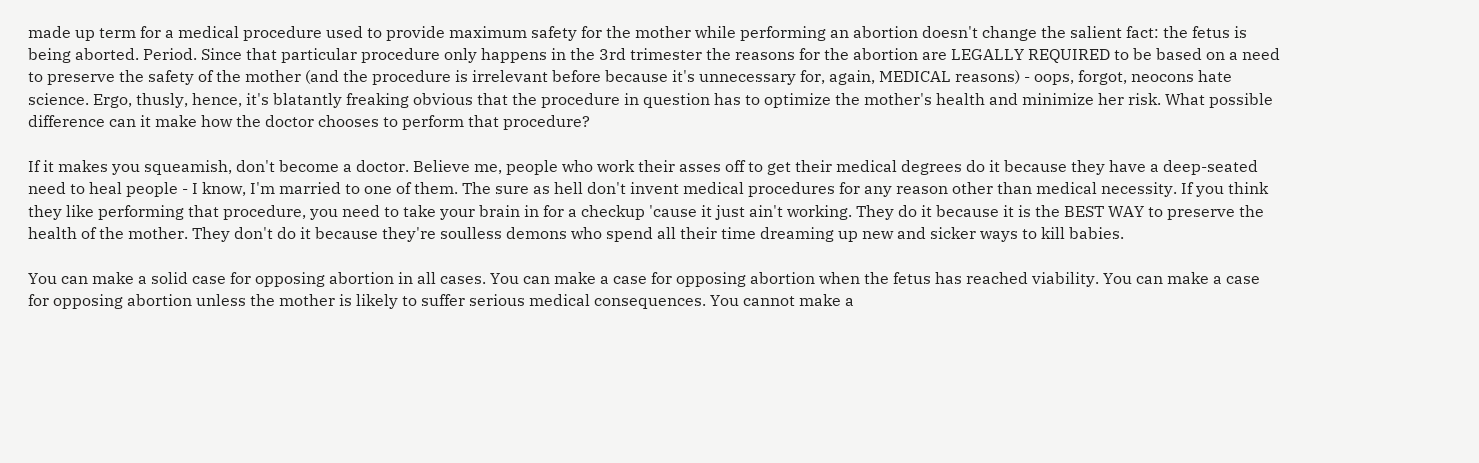made up term for a medical procedure used to provide maximum safety for the mother while performing an abortion doesn't change the salient fact: the fetus is being aborted. Period. Since that particular procedure only happens in the 3rd trimester the reasons for the abortion are LEGALLY REQUIRED to be based on a need to preserve the safety of the mother (and the procedure is irrelevant before because it's unnecessary for, again, MEDICAL reasons) - oops, forgot, neocons hate science. Ergo, thusly, hence, it's blatantly freaking obvious that the procedure in question has to optimize the mother's health and minimize her risk. What possible difference can it make how the doctor chooses to perform that procedure?

If it makes you squeamish, don't become a doctor. Believe me, people who work their asses off to get their medical degrees do it because they have a deep-seated need to heal people - I know, I'm married to one of them. The sure as hell don't invent medical procedures for any reason other than medical necessity. If you think they like performing that procedure, you need to take your brain in for a checkup 'cause it just ain't working. They do it because it is the BEST WAY to preserve the health of the mother. They don't do it because they're soulless demons who spend all their time dreaming up new and sicker ways to kill babies.

You can make a solid case for opposing abortion in all cases. You can make a case for opposing abortion when the fetus has reached viability. You can make a case for opposing abortion unless the mother is likely to suffer serious medical consequences. You cannot make a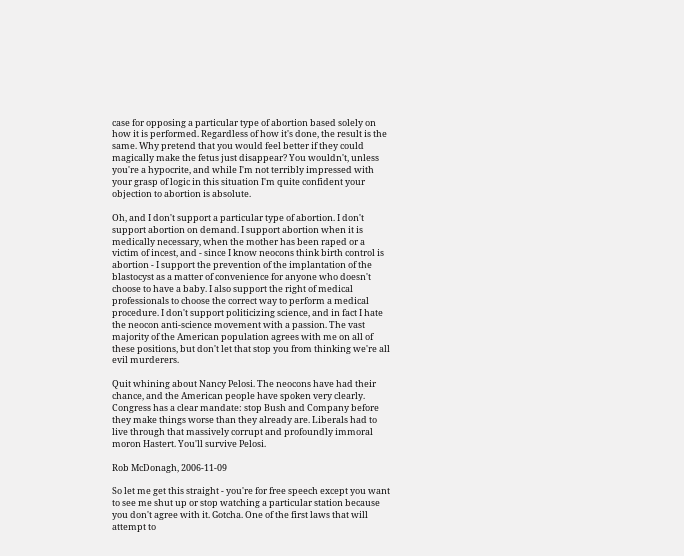case for opposing a particular type of abortion based solely on how it is performed. Regardless of how it's done, the result is the same. Why pretend that you would feel better if they could magically make the fetus just disappear? You wouldn't, unless you're a hypocrite, and while I'm not terribly impressed with your grasp of logic in this situation I'm quite confident your objection to abortion is absolute.

Oh, and I don't support a particular type of abortion. I don't support abortion on demand. I support abortion when it is medically necessary, when the mother has been raped or a victim of incest, and - since I know neocons think birth control is abortion - I support the prevention of the implantation of the blastocyst as a matter of convenience for anyone who doesn't choose to have a baby. I also support the right of medical professionals to choose the correct way to perform a medical procedure. I don't support politicizing science, and in fact I hate the neocon anti-science movement with a passion. The vast majority of the American population agrees with me on all of these positions, but don't let that stop you from thinking we're all evil murderers.

Quit whining about Nancy Pelosi. The neocons have had their chance, and the American people have spoken very clearly. Congress has a clear mandate: stop Bush and Company before they make things worse than they already are. Liberals had to live through that massively corrupt and profoundly immoral moron Hastert. You'll survive Pelosi.

Rob McDonagh, 2006-11-09

So let me get this straight - you're for free speech except you want to see me shut up or stop watching a particular station because you don't agree with it. Gotcha. One of the first laws that will attempt to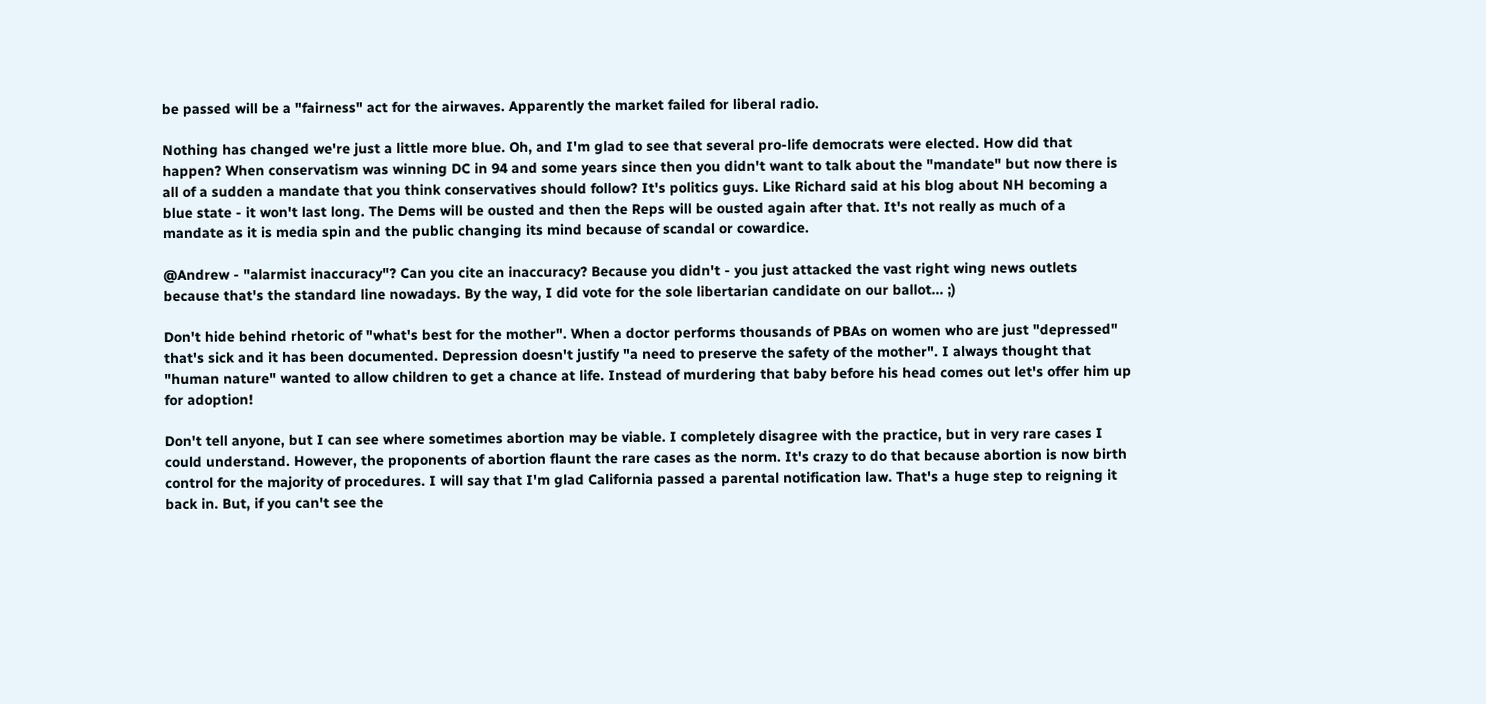be passed will be a "fairness" act for the airwaves. Apparently the market failed for liberal radio.

Nothing has changed we're just a little more blue. Oh, and I'm glad to see that several pro-life democrats were elected. How did that happen? When conservatism was winning DC in 94 and some years since then you didn't want to talk about the "mandate" but now there is all of a sudden a mandate that you think conservatives should follow? It's politics guys. Like Richard said at his blog about NH becoming a blue state - it won't last long. The Dems will be ousted and then the Reps will be ousted again after that. It's not really as much of a mandate as it is media spin and the public changing its mind because of scandal or cowardice.

@Andrew - "alarmist inaccuracy"? Can you cite an inaccuracy? Because you didn't - you just attacked the vast right wing news outlets because that's the standard line nowadays. By the way, I did vote for the sole libertarian candidate on our ballot... ;)

Don't hide behind rhetoric of "what's best for the mother". When a doctor performs thousands of PBAs on women who are just "depressed" that's sick and it has been documented. Depression doesn't justify "a need to preserve the safety of the mother". I always thought that "human nature" wanted to allow children to get a chance at life. Instead of murdering that baby before his head comes out let's offer him up for adoption!

Don't tell anyone, but I can see where sometimes abortion may be viable. I completely disagree with the practice, but in very rare cases I could understand. However, the proponents of abortion flaunt the rare cases as the norm. It's crazy to do that because abortion is now birth control for the majority of procedures. I will say that I'm glad California passed a parental notification law. That's a huge step to reigning it back in. But, if you can't see the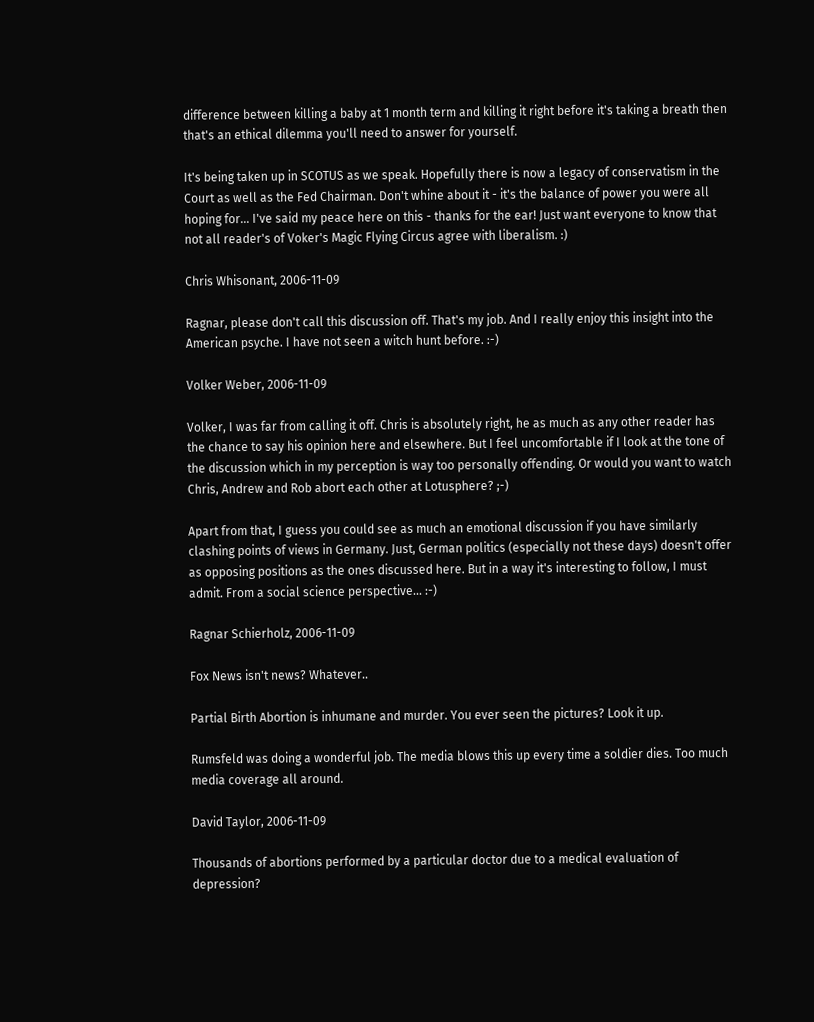difference between killing a baby at 1 month term and killing it right before it's taking a breath then that's an ethical dilemma you'll need to answer for yourself.

It's being taken up in SCOTUS as we speak. Hopefully there is now a legacy of conservatism in the Court as well as the Fed Chairman. Don't whine about it - it's the balance of power you were all hoping for... I've said my peace here on this - thanks for the ear! Just want everyone to know that not all reader's of Voker's Magic Flying Circus agree with liberalism. :)

Chris Whisonant, 2006-11-09

Ragnar, please don't call this discussion off. That's my job. And I really enjoy this insight into the American psyche. I have not seen a witch hunt before. :-)

Volker Weber, 2006-11-09

Volker, I was far from calling it off. Chris is absolutely right, he as much as any other reader has the chance to say his opinion here and elsewhere. But I feel uncomfortable if I look at the tone of the discussion which in my perception is way too personally offending. Or would you want to watch Chris, Andrew and Rob abort each other at Lotusphere? ;-)

Apart from that, I guess you could see as much an emotional discussion if you have similarly clashing points of views in Germany. Just, German politics (especially not these days) doesn't offer as opposing positions as the ones discussed here. But in a way it's interesting to follow, I must admit. From a social science perspective... :-)

Ragnar Schierholz, 2006-11-09

Fox News isn't news? Whatever..

Partial Birth Abortion is inhumane and murder. You ever seen the pictures? Look it up.

Rumsfeld was doing a wonderful job. The media blows this up every time a soldier dies. Too much media coverage all around.

David Taylor, 2006-11-09

Thousands of abortions performed by a particular doctor due to a medical evaluation of depression?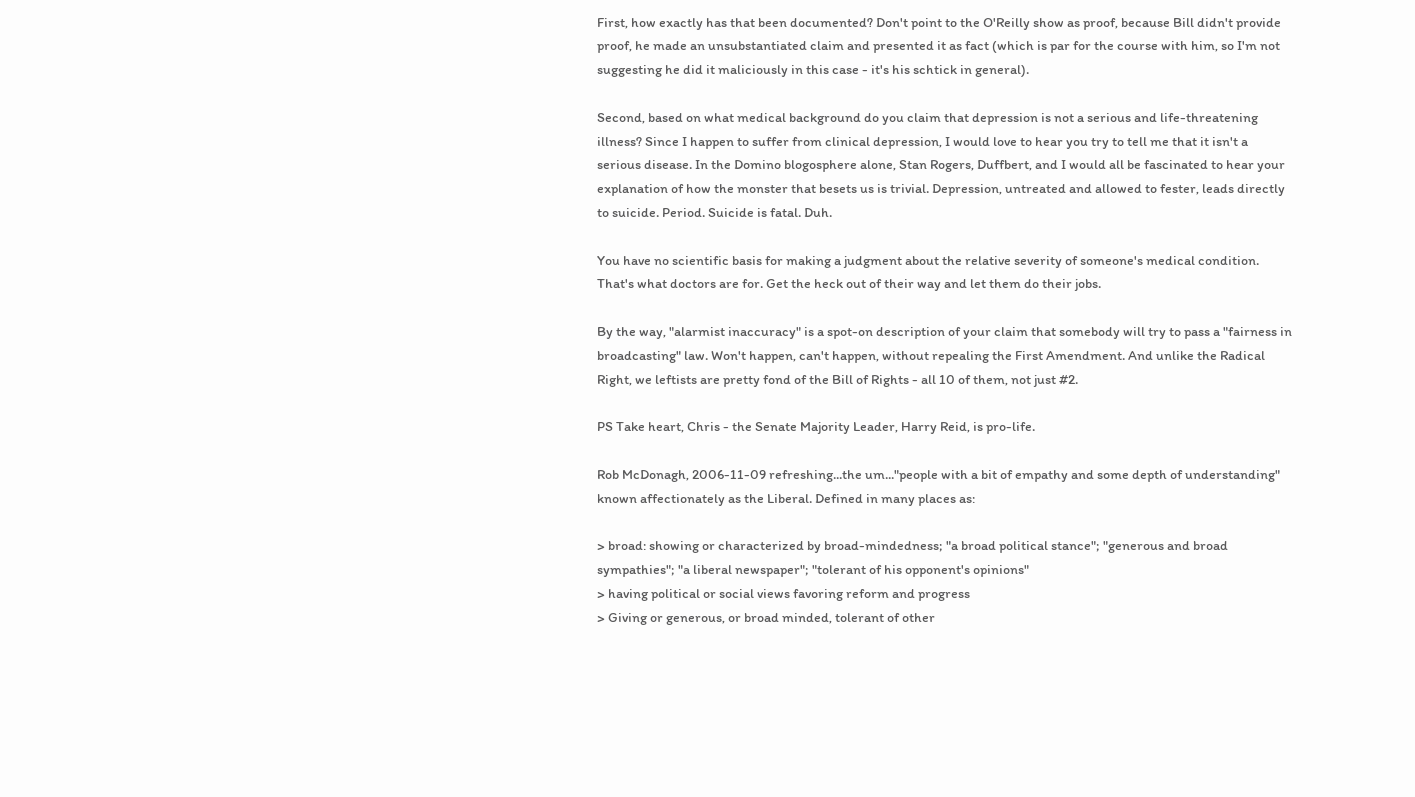First, how exactly has that been documented? Don't point to the O'Reilly show as proof, because Bill didn't provide proof, he made an unsubstantiated claim and presented it as fact (which is par for the course with him, so I'm not suggesting he did it maliciously in this case - it's his schtick in general).

Second, based on what medical background do you claim that depression is not a serious and life-threatening illness? Since I happen to suffer from clinical depression, I would love to hear you try to tell me that it isn't a serious disease. In the Domino blogosphere alone, Stan Rogers, Duffbert, and I would all be fascinated to hear your explanation of how the monster that besets us is trivial. Depression, untreated and allowed to fester, leads directly to suicide. Period. Suicide is fatal. Duh.

You have no scientific basis for making a judgment about the relative severity of someone's medical condition. That's what doctors are for. Get the heck out of their way and let them do their jobs.

By the way, "alarmist inaccuracy" is a spot-on description of your claim that somebody will try to pass a "fairness in broadcasting" law. Won't happen, can't happen, without repealing the First Amendment. And unlike the Radical Right, we leftists are pretty fond of the Bill of Rights - all 10 of them, not just #2.

PS Take heart, Chris - the Senate Majority Leader, Harry Reid, is pro-life.

Rob McDonagh, 2006-11-09 refreshing...the um..."people with a bit of empathy and some depth of understanding" known affectionately as the Liberal. Defined in many places as:

> broad: showing or characterized by broad-mindedness; "a broad political stance"; "generous and broad sympathies"; "a liberal newspaper"; "tolerant of his opponent's opinions"
> having political or social views favoring reform and progress
> Giving or generous, or broad minded, tolerant of other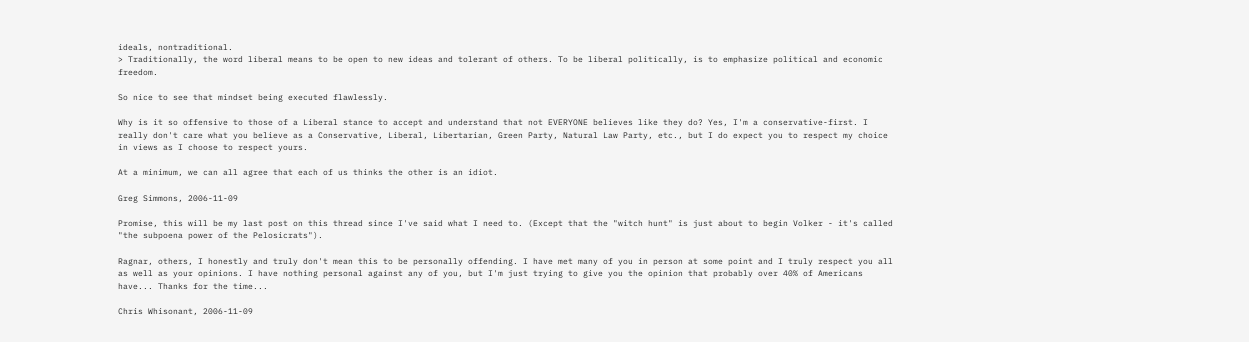ideals, nontraditional.
> Traditionally, the word liberal means to be open to new ideas and tolerant of others. To be liberal politically, is to emphasize political and economic freedom.

So nice to see that mindset being executed flawlessly.

Why is it so offensive to those of a Liberal stance to accept and understand that not EVERYONE believes like they do? Yes, I'm a conservative-first. I really don't care what you believe as a Conservative, Liberal, Libertarian, Green Party, Natural Law Party, etc., but I do expect you to respect my choice in views as I choose to respect yours.

At a minimum, we can all agree that each of us thinks the other is an idiot.

Greg Simmons, 2006-11-09

Promise, this will be my last post on this thread since I've said what I need to. (Except that the "witch hunt" is just about to begin Volker - it's called "the subpoena power of the Pelosicrats").

Ragnar, others, I honestly and truly don't mean this to be personally offending. I have met many of you in person at some point and I truly respect you all as well as your opinions. I have nothing personal against any of you, but I'm just trying to give you the opinion that probably over 40% of Americans have... Thanks for the time...

Chris Whisonant, 2006-11-09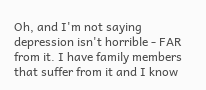Oh, and I'm not saying depression isn't horrible - FAR from it. I have family members that suffer from it and I know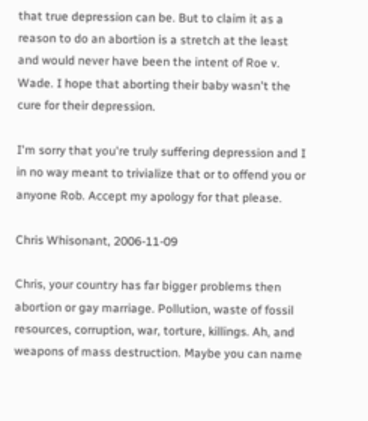that true depression can be. But to claim it as a reason to do an abortion is a stretch at the least and would never have been the intent of Roe v. Wade. I hope that aborting their baby wasn't the cure for their depression.

I'm sorry that you're truly suffering depression and I in no way meant to trivialize that or to offend you or anyone Rob. Accept my apology for that please.

Chris Whisonant, 2006-11-09

Chris, your country has far bigger problems then abortion or gay marriage. Pollution, waste of fossil resources, corruption, war, torture, killings. Ah, and weapons of mass destruction. Maybe you can name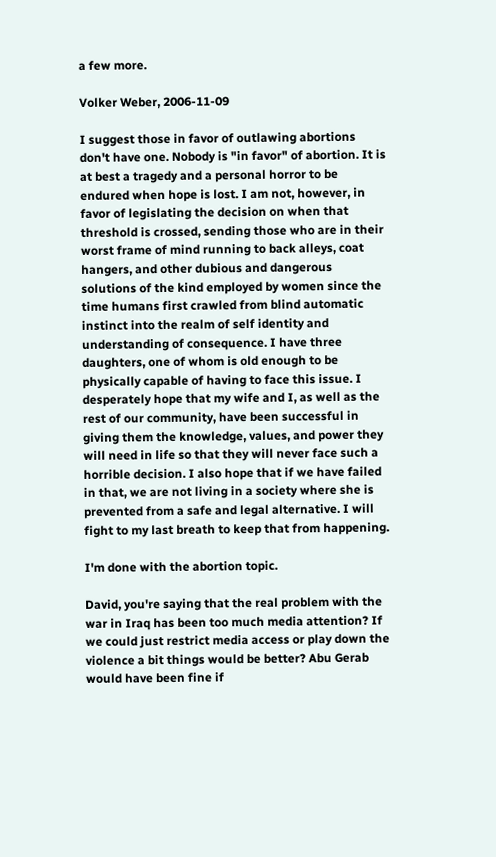a few more.

Volker Weber, 2006-11-09

I suggest those in favor of outlawing abortions don't have one. Nobody is "in favor" of abortion. It is at best a tragedy and a personal horror to be endured when hope is lost. I am not, however, in favor of legislating the decision on when that threshold is crossed, sending those who are in their worst frame of mind running to back alleys, coat hangers, and other dubious and dangerous solutions of the kind employed by women since the time humans first crawled from blind automatic instinct into the realm of self identity and understanding of consequence. I have three daughters, one of whom is old enough to be physically capable of having to face this issue. I desperately hope that my wife and I, as well as the rest of our community, have been successful in giving them the knowledge, values, and power they will need in life so that they will never face such a horrible decision. I also hope that if we have failed in that, we are not living in a society where she is prevented from a safe and legal alternative. I will fight to my last breath to keep that from happening.

I'm done with the abortion topic.

David, you're saying that the real problem with the war in Iraq has been too much media attention? If we could just restrict media access or play down the violence a bit things would be better? Abu Gerab would have been fine if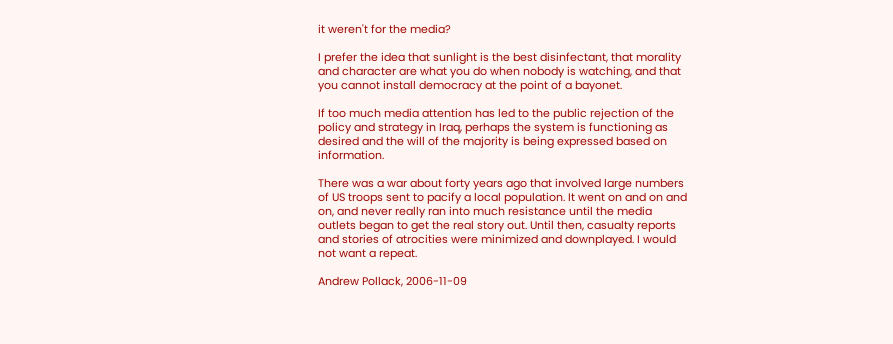it weren't for the media?

I prefer the idea that sunlight is the best disinfectant, that morality and character are what you do when nobody is watching, and that you cannot install democracy at the point of a bayonet.

If too much media attention has led to the public rejection of the policy and strategy in Iraq, perhaps the system is functioning as desired and the will of the majority is being expressed based on information.

There was a war about forty years ago that involved large numbers of US troops sent to pacify a local population. It went on and on and on, and never really ran into much resistance until the media outlets began to get the real story out. Until then, casualty reports and stories of atrocities were minimized and downplayed. I would not want a repeat.

Andrew Pollack, 2006-11-09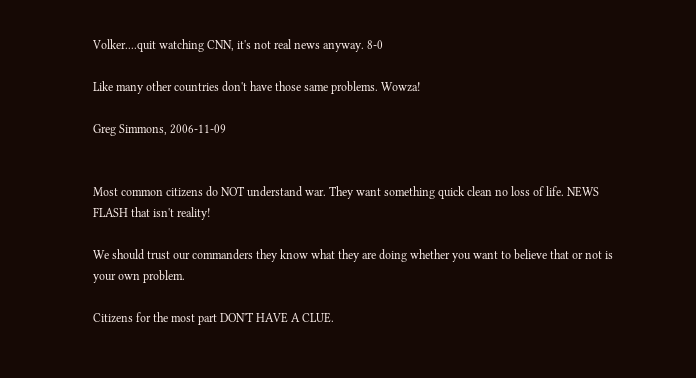Volker....quit watching CNN, it's not real news anyway. 8-0

Like many other countries don't have those same problems. Wowza!

Greg Simmons, 2006-11-09


Most common citizens do NOT understand war. They want something quick clean no loss of life. NEWS FLASH that isn't reality!

We should trust our commanders they know what they are doing whether you want to believe that or not is your own problem.

Citizens for the most part DON'T HAVE A CLUE.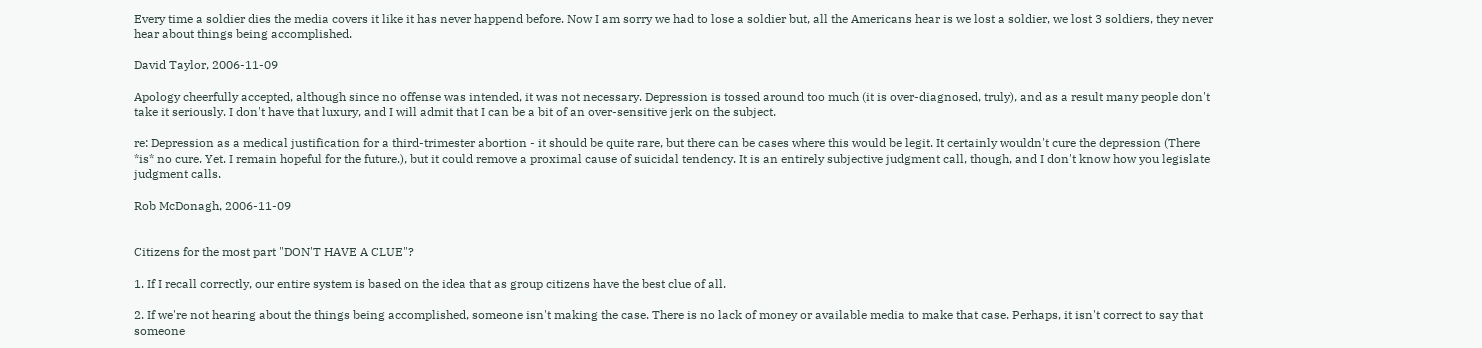Every time a soldier dies the media covers it like it has never happend before. Now I am sorry we had to lose a soldier but, all the Americans hear is we lost a soldier, we lost 3 soldiers, they never hear about things being accomplished.

David Taylor, 2006-11-09

Apology cheerfully accepted, although since no offense was intended, it was not necessary. Depression is tossed around too much (it is over-diagnosed, truly), and as a result many people don't take it seriously. I don't have that luxury, and I will admit that I can be a bit of an over-sensitive jerk on the subject.

re: Depression as a medical justification for a third-trimester abortion - it should be quite rare, but there can be cases where this would be legit. It certainly wouldn't cure the depression (There *is* no cure. Yet. I remain hopeful for the future.), but it could remove a proximal cause of suicidal tendency. It is an entirely subjective judgment call, though, and I don't know how you legislate judgment calls.

Rob McDonagh, 2006-11-09


Citizens for the most part "DON'T HAVE A CLUE"?

1. If I recall correctly, our entire system is based on the idea that as group citizens have the best clue of all.

2. If we're not hearing about the things being accomplished, someone isn't making the case. There is no lack of money or available media to make that case. Perhaps, it isn't correct to say that someone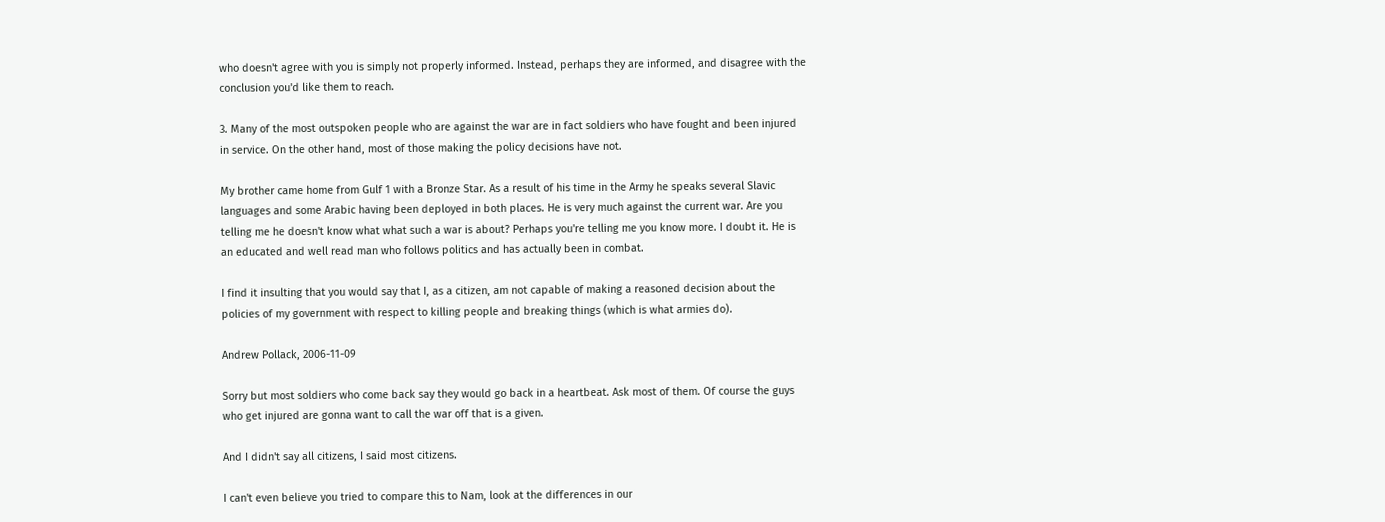who doesn't agree with you is simply not properly informed. Instead, perhaps they are informed, and disagree with the conclusion you'd like them to reach.

3. Many of the most outspoken people who are against the war are in fact soldiers who have fought and been injured in service. On the other hand, most of those making the policy decisions have not.

My brother came home from Gulf 1 with a Bronze Star. As a result of his time in the Army he speaks several Slavic languages and some Arabic having been deployed in both places. He is very much against the current war. Are you telling me he doesn't know what what such a war is about? Perhaps you're telling me you know more. I doubt it. He is an educated and well read man who follows politics and has actually been in combat.

I find it insulting that you would say that I, as a citizen, am not capable of making a reasoned decision about the policies of my government with respect to killing people and breaking things (which is what armies do).

Andrew Pollack, 2006-11-09

Sorry but most soldiers who come back say they would go back in a heartbeat. Ask most of them. Of course the guys who get injured are gonna want to call the war off that is a given.

And I didn't say all citizens, I said most citizens.

I can't even believe you tried to compare this to Nam, look at the differences in our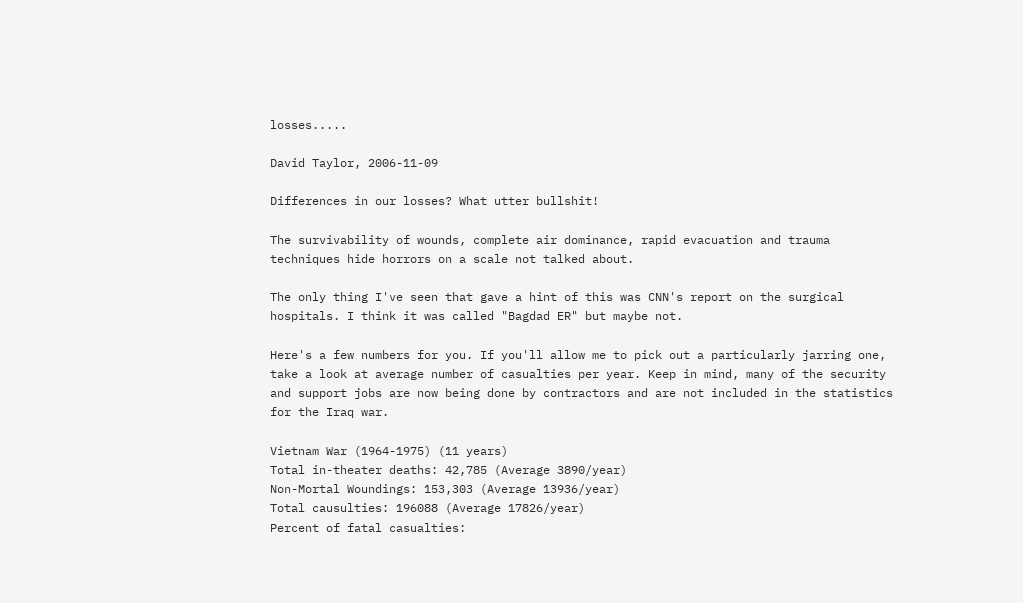losses.....

David Taylor, 2006-11-09

Differences in our losses? What utter bullshit!

The survivability of wounds, complete air dominance, rapid evacuation and trauma techniques hide horrors on a scale not talked about.

The only thing I've seen that gave a hint of this was CNN's report on the surgical hospitals. I think it was called "Bagdad ER" but maybe not.

Here's a few numbers for you. If you'll allow me to pick out a particularly jarring one, take a look at average number of casualties per year. Keep in mind, many of the security and support jobs are now being done by contractors and are not included in the statistics for the Iraq war.

Vietnam War (1964-1975) (11 years)
Total in-theater deaths: 42,785 (Average 3890/year)
Non-Mortal Woundings: 153,303 (Average 13936/year)
Total causulties: 196088 (Average 17826/year)
Percent of fatal casualties: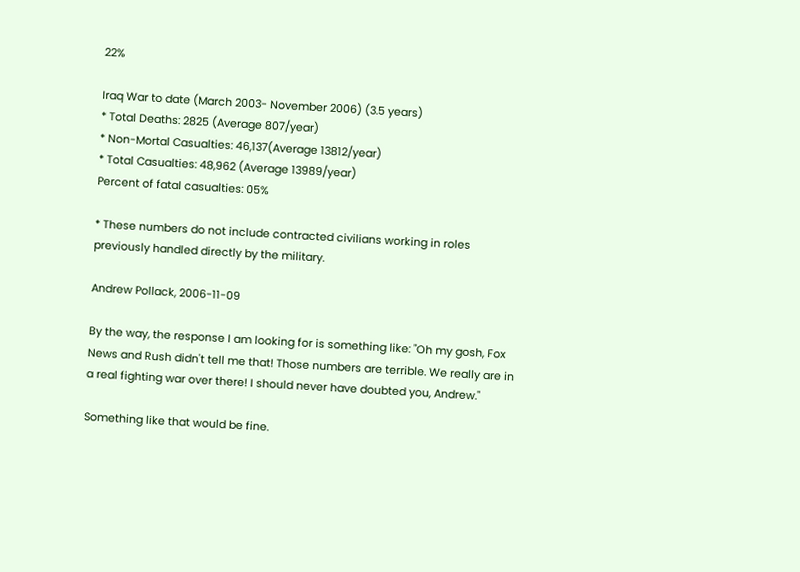22%

Iraq War to date (March 2003- November 2006) (3.5 years)
* Total Deaths: 2825 (Average 807/year)
* Non-Mortal Casualties: 46,137(Average 13812/year)
* Total Casualties: 48,962 (Average 13989/year)
Percent of fatal casualties: 05%

* These numbers do not include contracted civilians working in roles previously handled directly by the military.

Andrew Pollack, 2006-11-09

By the way, the response I am looking for is something like: "Oh my gosh, Fox News and Rush didn't tell me that! Those numbers are terrible. We really are in a real fighting war over there! I should never have doubted you, Andrew."

Something like that would be fine.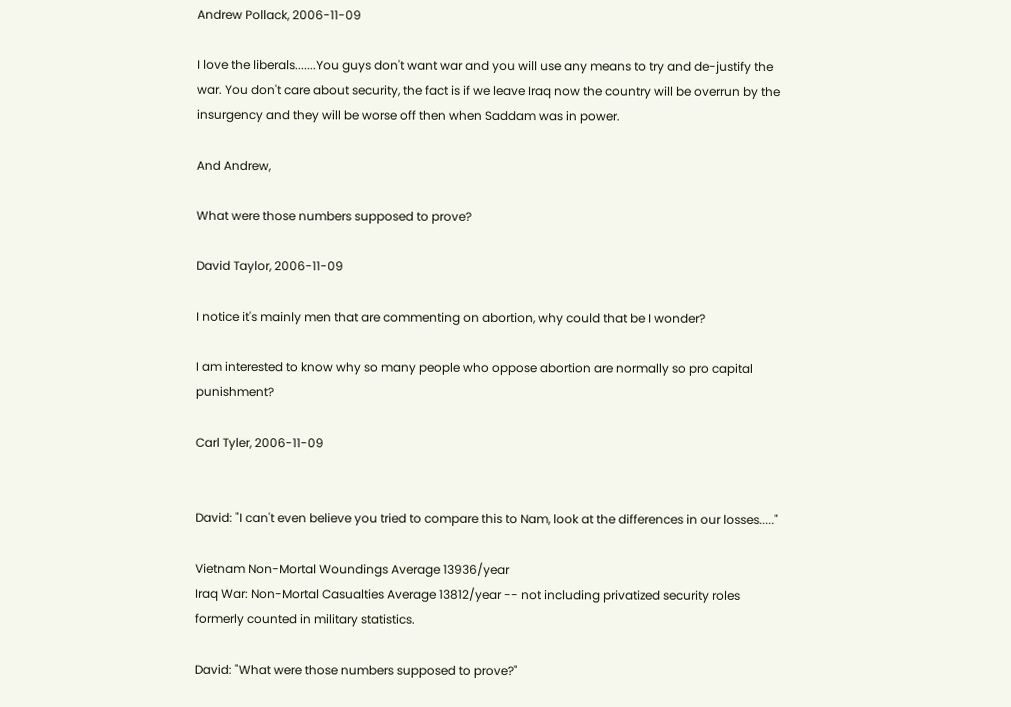Andrew Pollack, 2006-11-09

I love the liberals.......You guys don't want war and you will use any means to try and de-justify the war. You don't care about security, the fact is if we leave Iraq now the country will be overrun by the insurgency and they will be worse off then when Saddam was in power.

And Andrew,

What were those numbers supposed to prove?

David Taylor, 2006-11-09

I notice it's mainly men that are commenting on abortion, why could that be I wonder?

I am interested to know why so many people who oppose abortion are normally so pro capital punishment?

Carl Tyler, 2006-11-09


David: "I can't even believe you tried to compare this to Nam, look at the differences in our losses....."

Vietnam Non-Mortal Woundings Average 13936/year
Iraq War: Non-Mortal Casualties Average 13812/year -- not including privatized security roles formerly counted in military statistics.

David: "What were those numbers supposed to prove?"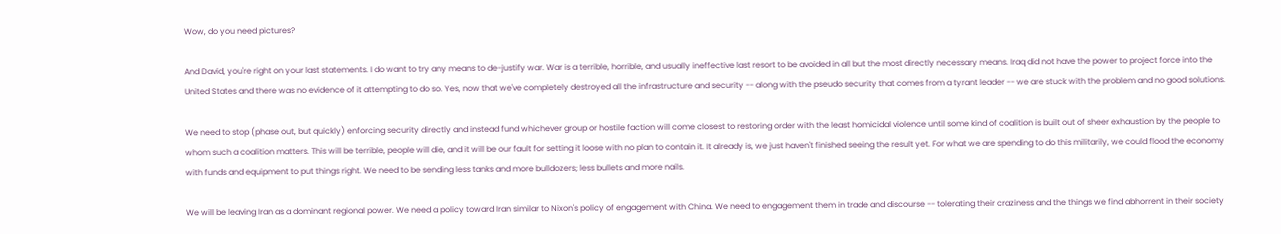Wow, do you need pictures?

And David, you're right on your last statements. I do want to try any means to de-justify war. War is a terrible, horrible, and usually ineffective last resort to be avoided in all but the most directly necessary means. Iraq did not have the power to project force into the United States and there was no evidence of it attempting to do so. Yes, now that we've completely destroyed all the infrastructure and security -- along with the pseudo security that comes from a tyrant leader -- we are stuck with the problem and no good solutions.

We need to stop (phase out, but quickly) enforcing security directly and instead fund whichever group or hostile faction will come closest to restoring order with the least homicidal violence until some kind of coalition is built out of sheer exhaustion by the people to whom such a coalition matters. This will be terrible, people will die, and it will be our fault for setting it loose with no plan to contain it. It already is, we just haven't finished seeing the result yet. For what we are spending to do this militarily, we could flood the economy with funds and equipment to put things right. We need to be sending less tanks and more bulldozers; less bullets and more nails.

We will be leaving Iran as a dominant regional power. We need a policy toward Iran similar to Nixon's policy of engagement with China. We need to engagement them in trade and discourse -- tolerating their craziness and the things we find abhorrent in their society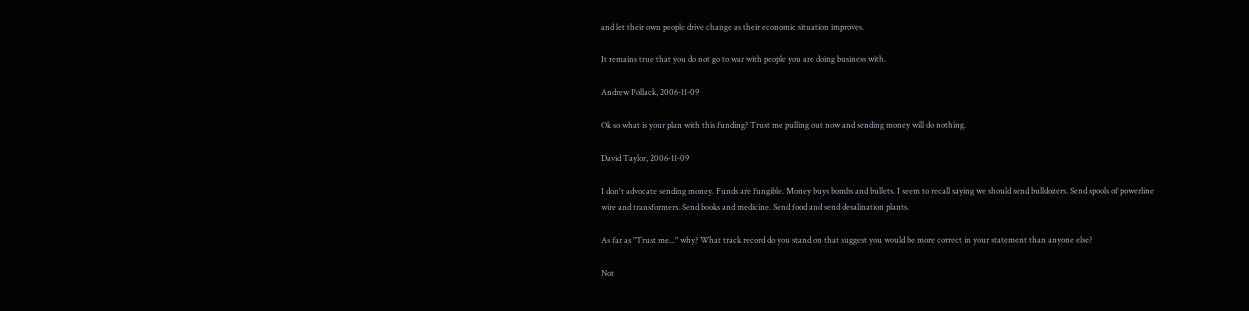and let their own people drive change as their economic situation improves.

It remains true that you do not go to war with people you are doing business with.

Andrew Pollack, 2006-11-09

Ok so what is your plan with this funding? Trust me pulling out now and sending money will do nothing.

David Taylor, 2006-11-09

I don't advocate sending money. Funds are fungible. Money buys bombs and bullets. I seem to recall saying we should send bulldozers. Send spools of powerline wire and transformers. Send books and medicine. Send food and send desalination plants.

As far as "Trust me..." why? What track record do you stand on that suggest you would be more correct in your statement than anyone else?

Not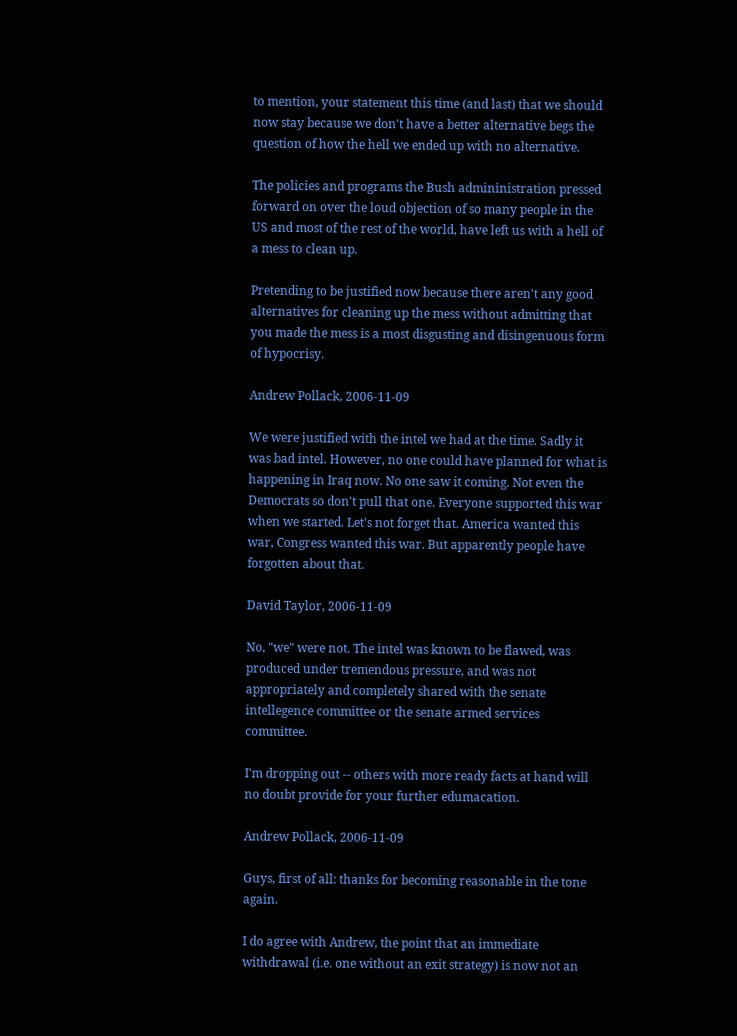to mention, your statement this time (and last) that we should now stay because we don't have a better alternative begs the question of how the hell we ended up with no alternative.

The policies and programs the Bush admininistration pressed forward on over the loud objection of so many people in the US and most of the rest of the world, have left us with a hell of a mess to clean up.

Pretending to be justified now because there aren't any good alternatives for cleaning up the mess without admitting that you made the mess is a most disgusting and disingenuous form of hypocrisy.

Andrew Pollack, 2006-11-09

We were justified with the intel we had at the time. Sadly it was bad intel. However, no one could have planned for what is happening in Iraq now. No one saw it coming. Not even the Democrats so don't pull that one. Everyone supported this war when we started. Let's not forget that. America wanted this war, Congress wanted this war. But apparently people have forgotten about that.

David Taylor, 2006-11-09

No, "we" were not. The intel was known to be flawed, was produced under tremendous pressure, and was not appropriately and completely shared with the senate intellegence committee or the senate armed services committee.

I'm dropping out -- others with more ready facts at hand will no doubt provide for your further edumacation.

Andrew Pollack, 2006-11-09

Guys, first of all: thanks for becoming reasonable in the tone again.

I do agree with Andrew, the point that an immediate withdrawal (i.e. one without an exit strategy) is now not an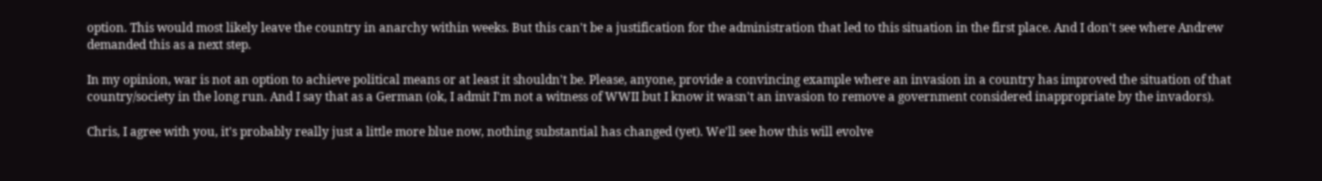option. This would most likely leave the country in anarchy within weeks. But this can't be a justification for the administration that led to this situation in the first place. And I don't see where Andrew demanded this as a next step.

In my opinion, war is not an option to achieve political means or at least it shouldn't be. Please, anyone, provide a convincing example where an invasion in a country has improved the situation of that country/society in the long run. And I say that as a German (ok, I admit I'm not a witness of WWII but I know it wasn't an invasion to remove a government considered inappropriate by the invadors).

Chris, I agree with you, it's probably really just a little more blue now, nothing substantial has changed (yet). We'll see how this will evolve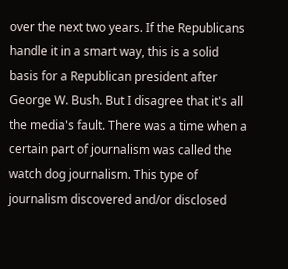over the next two years. If the Republicans handle it in a smart way, this is a solid basis for a Republican president after George W. Bush. But I disagree that it's all the media's fault. There was a time when a certain part of journalism was called the watch dog journalism. This type of journalism discovered and/or disclosed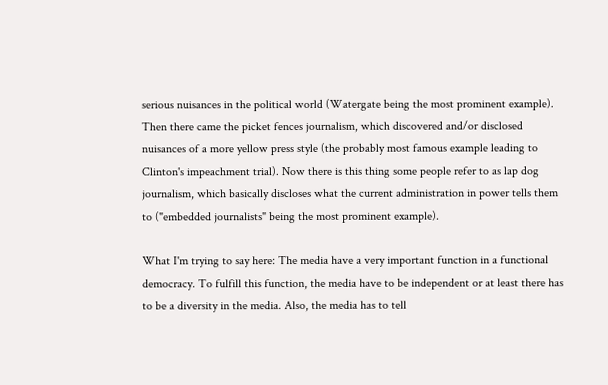serious nuisances in the political world (Watergate being the most prominent example). Then there came the picket fences journalism, which discovered and/or disclosed nuisances of a more yellow press style (the probably most famous example leading to Clinton's impeachment trial). Now there is this thing some people refer to as lap dog journalism, which basically discloses what the current administration in power tells them to ("embedded journalists" being the most prominent example).

What I'm trying to say here: The media have a very important function in a functional democracy. To fulfill this function, the media have to be independent or at least there has to be a diversity in the media. Also, the media has to tell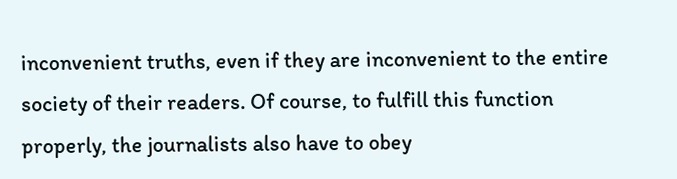inconvenient truths, even if they are inconvenient to the entire society of their readers. Of course, to fulfill this function properly, the journalists also have to obey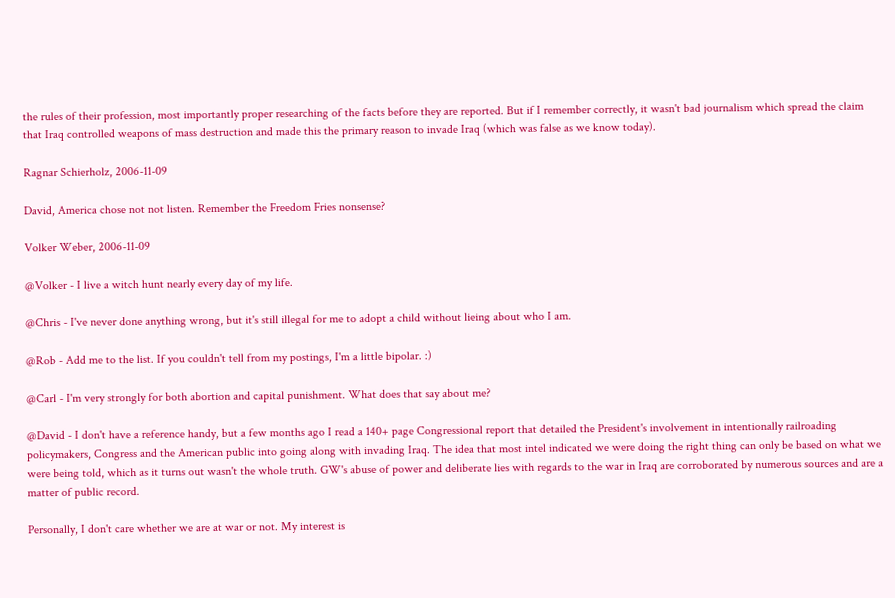the rules of their profession, most importantly proper researching of the facts before they are reported. But if I remember correctly, it wasn't bad journalism which spread the claim that Iraq controlled weapons of mass destruction and made this the primary reason to invade Iraq (which was false as we know today).

Ragnar Schierholz, 2006-11-09

David, America chose not not listen. Remember the Freedom Fries nonsense?

Volker Weber, 2006-11-09

@Volker - I live a witch hunt nearly every day of my life.

@Chris - I've never done anything wrong, but it's still illegal for me to adopt a child without lieing about who I am.

@Rob - Add me to the list. If you couldn't tell from my postings, I'm a little bipolar. :)

@Carl - I'm very strongly for both abortion and capital punishment. What does that say about me?

@David - I don't have a reference handy, but a few months ago I read a 140+ page Congressional report that detailed the President's involvement in intentionally railroading policymakers, Congress and the American public into going along with invading Iraq. The idea that most intel indicated we were doing the right thing can only be based on what we were being told, which as it turns out wasn't the whole truth. GW's abuse of power and deliberate lies with regards to the war in Iraq are corroborated by numerous sources and are a matter of public record.

Personally, I don't care whether we are at war or not. My interest is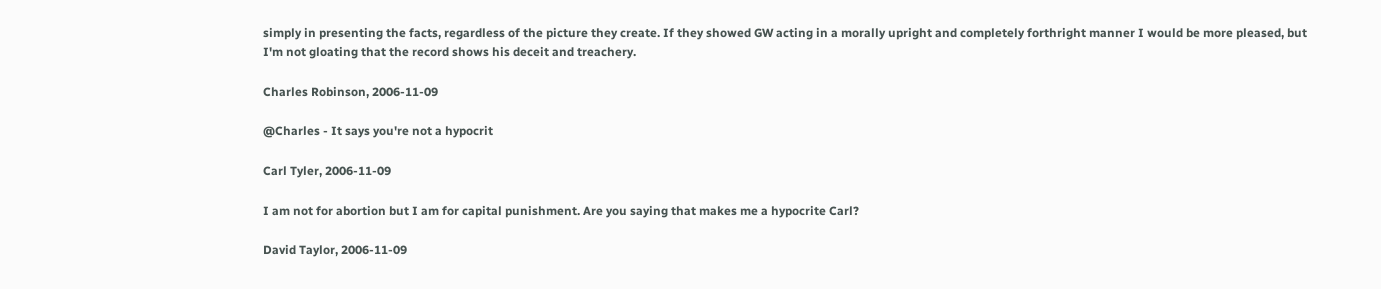simply in presenting the facts, regardless of the picture they create. If they showed GW acting in a morally upright and completely forthright manner I would be more pleased, but I'm not gloating that the record shows his deceit and treachery.

Charles Robinson, 2006-11-09

@Charles - It says you're not a hypocrit

Carl Tyler, 2006-11-09

I am not for abortion but I am for capital punishment. Are you saying that makes me a hypocrite Carl?

David Taylor, 2006-11-09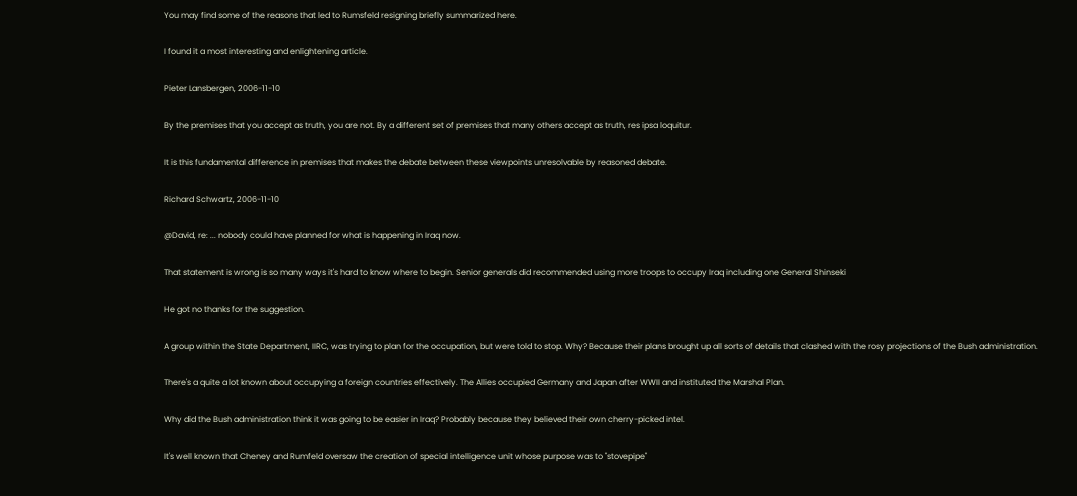You may find some of the reasons that led to Rumsfeld resigning briefly summarized here.

I found it a most interesting and enlightening article.

Pieter Lansbergen, 2006-11-10

By the premises that you accept as truth, you are not. By a different set of premises that many others accept as truth, res ipsa loquitur.

It is this fundamental difference in premises that makes the debate between these viewpoints unresolvable by reasoned debate.

Richard Schwartz, 2006-11-10

@David, re: ... nobody could have planned for what is happening in Iraq now.

That statement is wrong is so many ways it's hard to know where to begin. Senior generals did recommended using more troops to occupy Iraq including one General Shinseki

He got no thanks for the suggestion.

A group within the State Department, IIRC, was trying to plan for the occupation, but were told to stop. Why? Because their plans brought up all sorts of details that clashed with the rosy projections of the Bush administration.

There's a quite a lot known about occupying a foreign countries effectively. The Allies occupied Germany and Japan after WWII and instituted the Marshal Plan.

Why did the Bush administration think it was going to be easier in Iraq? Probably because they believed their own cherry-picked intel.

It's well known that Cheney and Rumfeld oversaw the creation of special intelligence unit whose purpose was to "stovepipe"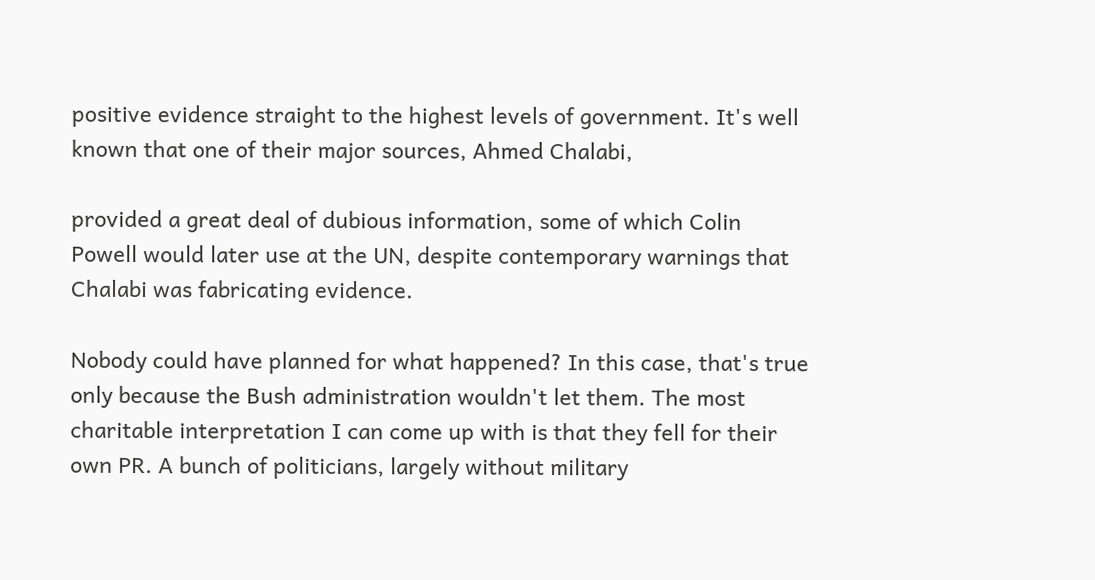positive evidence straight to the highest levels of government. It's well known that one of their major sources, Ahmed Chalabi,

provided a great deal of dubious information, some of which Colin Powell would later use at the UN, despite contemporary warnings that Chalabi was fabricating evidence.

Nobody could have planned for what happened? In this case, that's true only because the Bush administration wouldn't let them. The most charitable interpretation I can come up with is that they fell for their own PR. A bunch of politicians, largely without military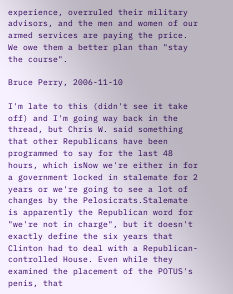experience, overruled their military advisors, and the men and women of our armed services are paying the price. We owe them a better plan than "stay the course".

Bruce Perry, 2006-11-10

I'm late to this (didn't see it take off) and I'm going way back in the thread, but Chris W. said something that other Republicans have been programmed to say for the last 48 hours, which isNow we're either in for a government locked in stalemate for 2 years or we're going to see a lot of changes by the Pelosicrats.Stalemate is apparently the Republican word for "we're not in charge", but it doesn't exactly define the six years that Clinton had to deal with a Republican-controlled House. Even while they examined the placement of the POTUS's penis, that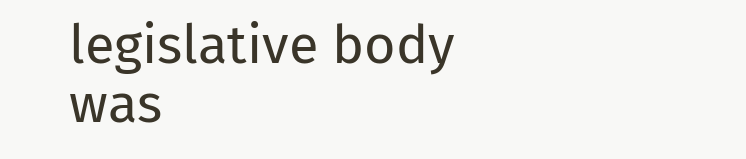legislative body was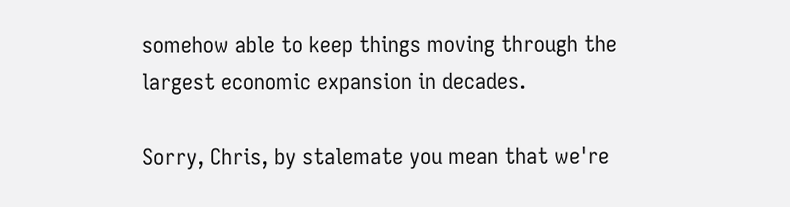somehow able to keep things moving through the largest economic expansion in decades.

Sorry, Chris, by stalemate you mean that we're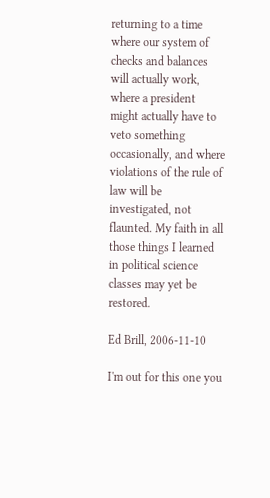returning to a time where our system of checks and balances will actually work, where a president might actually have to veto something occasionally, and where violations of the rule of law will be investigated, not flaunted. My faith in all those things I learned in political science classes may yet be restored.

Ed Brill, 2006-11-10

I'm out for this one you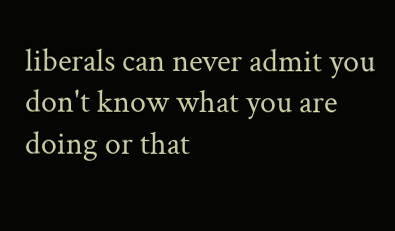liberals can never admit you don't know what you are doing or that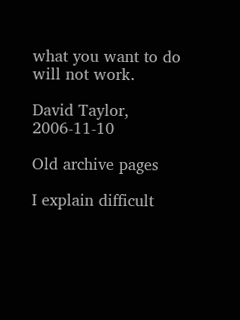what you want to do will not work.

David Taylor, 2006-11-10

Old archive pages

I explain difficult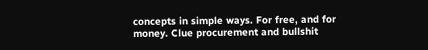concepts in simple ways. For free, and for money. Clue procurement and bullshit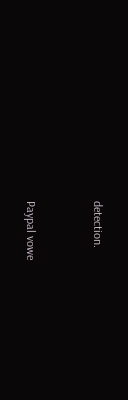detection.


Paypal vowe